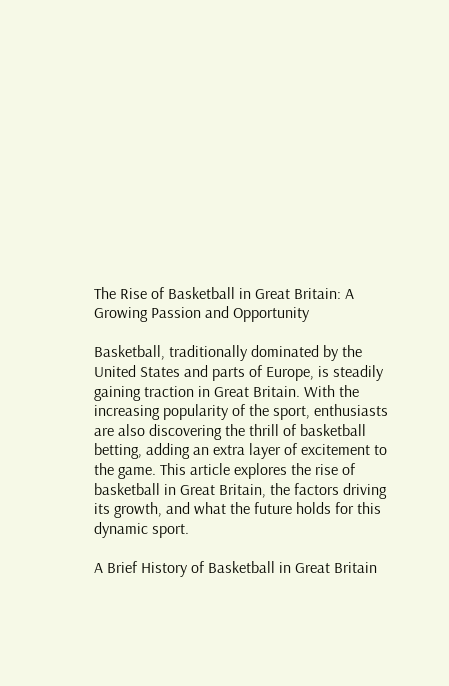The Rise of Basketball in Great Britain: A Growing Passion and Opportunity

Basketball, traditionally dominated by the United States and parts of Europe, is steadily gaining traction in Great Britain. With the increasing popularity of the sport, enthusiasts are also discovering the thrill of basketball betting, adding an extra layer of excitement to the game. This article explores the rise of basketball in Great Britain, the factors driving its growth, and what the future holds for this dynamic sport.

A Brief History of Basketball in Great Britain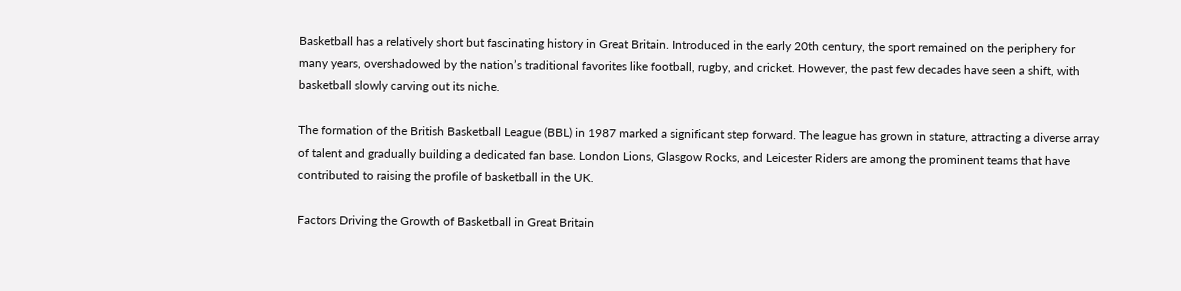Basketball has a relatively short but fascinating history in Great Britain. Introduced in the early 20th century, the sport remained on the periphery for many years, overshadowed by the nation’s traditional favorites like football, rugby, and cricket. However, the past few decades have seen a shift, with basketball slowly carving out its niche.

The formation of the British Basketball League (BBL) in 1987 marked a significant step forward. The league has grown in stature, attracting a diverse array of talent and gradually building a dedicated fan base. London Lions, Glasgow Rocks, and Leicester Riders are among the prominent teams that have contributed to raising the profile of basketball in the UK.

Factors Driving the Growth of Basketball in Great Britain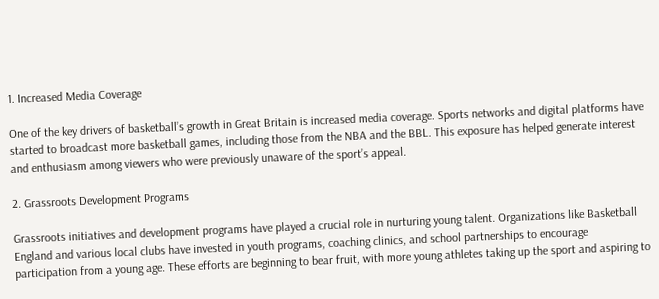1. Increased Media Coverage

One of the key drivers of basketball’s growth in Great Britain is increased media coverage. Sports networks and digital platforms have started to broadcast more basketball games, including those from the NBA and the BBL. This exposure has helped generate interest and enthusiasm among viewers who were previously unaware of the sport’s appeal.

2. Grassroots Development Programs

Grassroots initiatives and development programs have played a crucial role in nurturing young talent. Organizations like Basketball England and various local clubs have invested in youth programs, coaching clinics, and school partnerships to encourage participation from a young age. These efforts are beginning to bear fruit, with more young athletes taking up the sport and aspiring to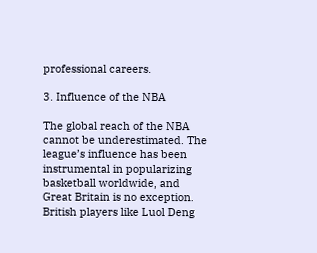professional careers.

3. Influence of the NBA

The global reach of the NBA cannot be underestimated. The league’s influence has been instrumental in popularizing basketball worldwide, and Great Britain is no exception. British players like Luol Deng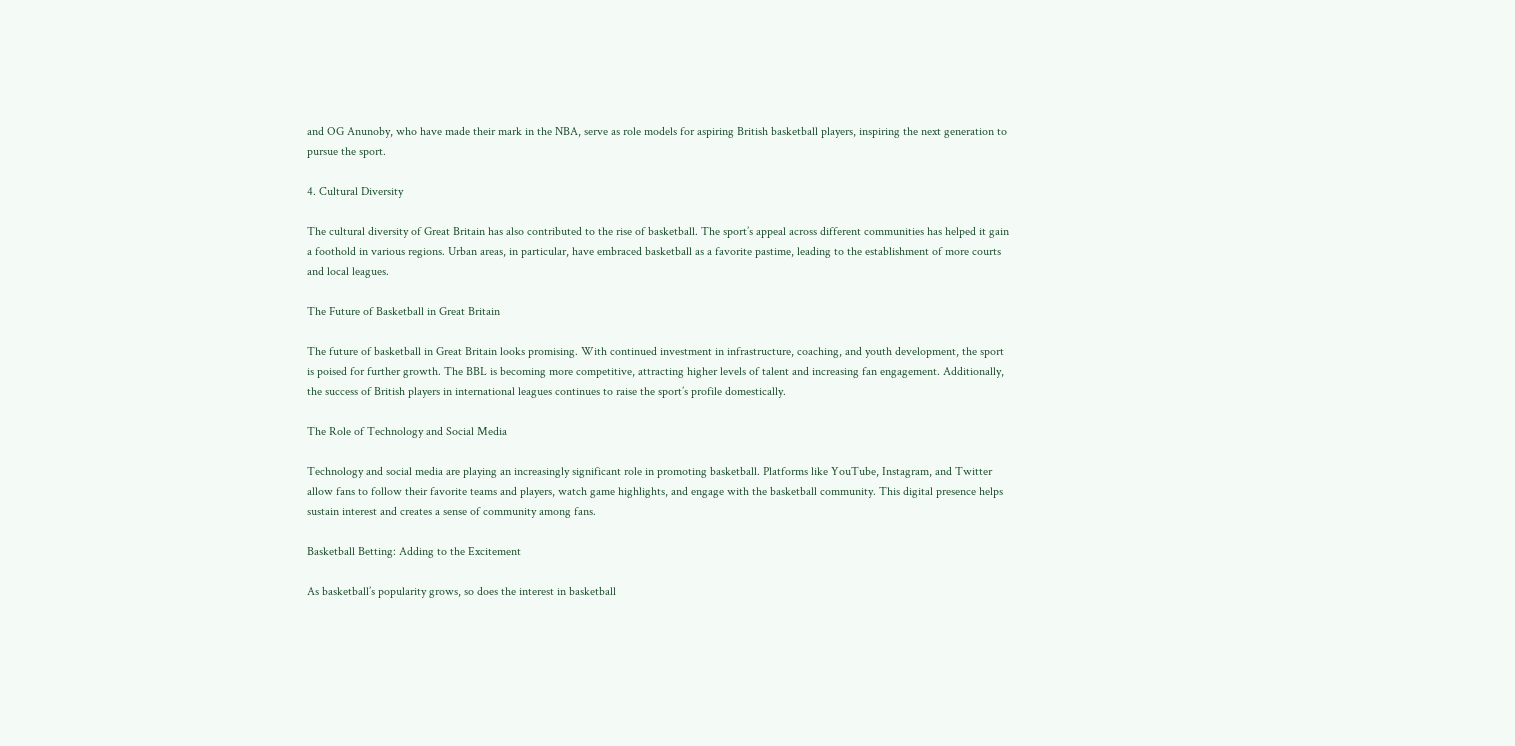and OG Anunoby, who have made their mark in the NBA, serve as role models for aspiring British basketball players, inspiring the next generation to pursue the sport.

4. Cultural Diversity

The cultural diversity of Great Britain has also contributed to the rise of basketball. The sport’s appeal across different communities has helped it gain a foothold in various regions. Urban areas, in particular, have embraced basketball as a favorite pastime, leading to the establishment of more courts and local leagues.

The Future of Basketball in Great Britain

The future of basketball in Great Britain looks promising. With continued investment in infrastructure, coaching, and youth development, the sport is poised for further growth. The BBL is becoming more competitive, attracting higher levels of talent and increasing fan engagement. Additionally, the success of British players in international leagues continues to raise the sport’s profile domestically.

The Role of Technology and Social Media

Technology and social media are playing an increasingly significant role in promoting basketball. Platforms like YouTube, Instagram, and Twitter allow fans to follow their favorite teams and players, watch game highlights, and engage with the basketball community. This digital presence helps sustain interest and creates a sense of community among fans.

Basketball Betting: Adding to the Excitement

As basketball’s popularity grows, so does the interest in basketball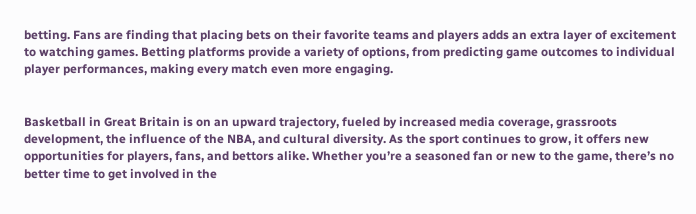betting. Fans are finding that placing bets on their favorite teams and players adds an extra layer of excitement to watching games. Betting platforms provide a variety of options, from predicting game outcomes to individual player performances, making every match even more engaging.


Basketball in Great Britain is on an upward trajectory, fueled by increased media coverage, grassroots development, the influence of the NBA, and cultural diversity. As the sport continues to grow, it offers new opportunities for players, fans, and bettors alike. Whether you’re a seasoned fan or new to the game, there’s no better time to get involved in the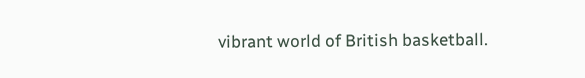vibrant world of British basketball.